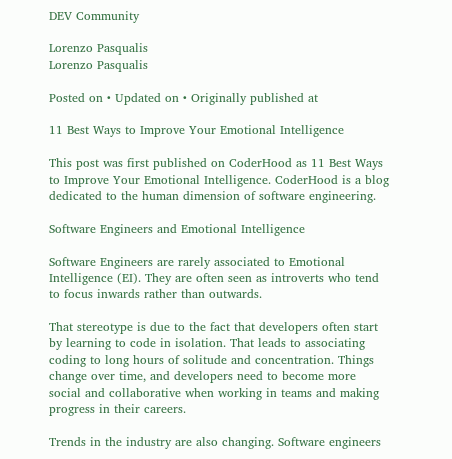DEV Community

Lorenzo Pasqualis
Lorenzo Pasqualis

Posted on • Updated on • Originally published at

11 Best Ways to Improve Your Emotional Intelligence

This post was first published on CoderHood as 11 Best Ways to Improve Your Emotional Intelligence. CoderHood is a blog dedicated to the human dimension of software engineering.

Software Engineers and Emotional Intelligence

Software Engineers are rarely associated to Emotional Intelligence (EI). They are often seen as introverts who tend to focus inwards rather than outwards.

That stereotype is due to the fact that developers often start by learning to code in isolation. That leads to associating coding to long hours of solitude and concentration. Things change over time, and developers need to become more social and collaborative when working in teams and making progress in their careers.

Trends in the industry are also changing. Software engineers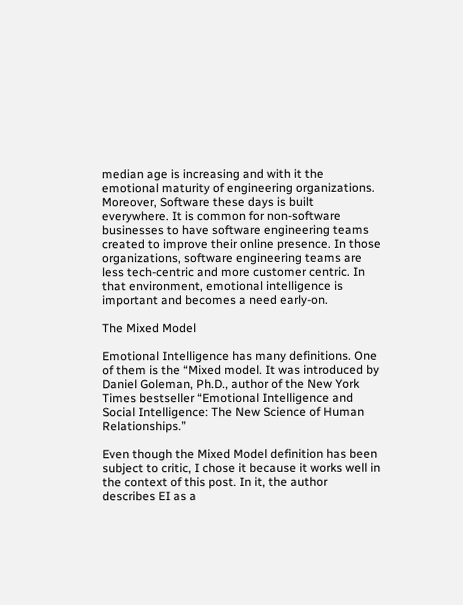median age is increasing and with it the emotional maturity of engineering organizations. Moreover, Software these days is built everywhere. It is common for non-software businesses to have software engineering teams created to improve their online presence. In those organizations, software engineering teams are less tech-centric and more customer centric. In that environment, emotional intelligence is important and becomes a need early-on.

The Mixed Model

Emotional Intelligence has many definitions. One of them is the “Mixed model. It was introduced by Daniel Goleman, Ph.D., author of the New York Times bestseller “Emotional Intelligence and Social Intelligence: The New Science of Human Relationships.”

Even though the Mixed Model definition has been subject to critic, I chose it because it works well in the context of this post. In it, the author describes EI as a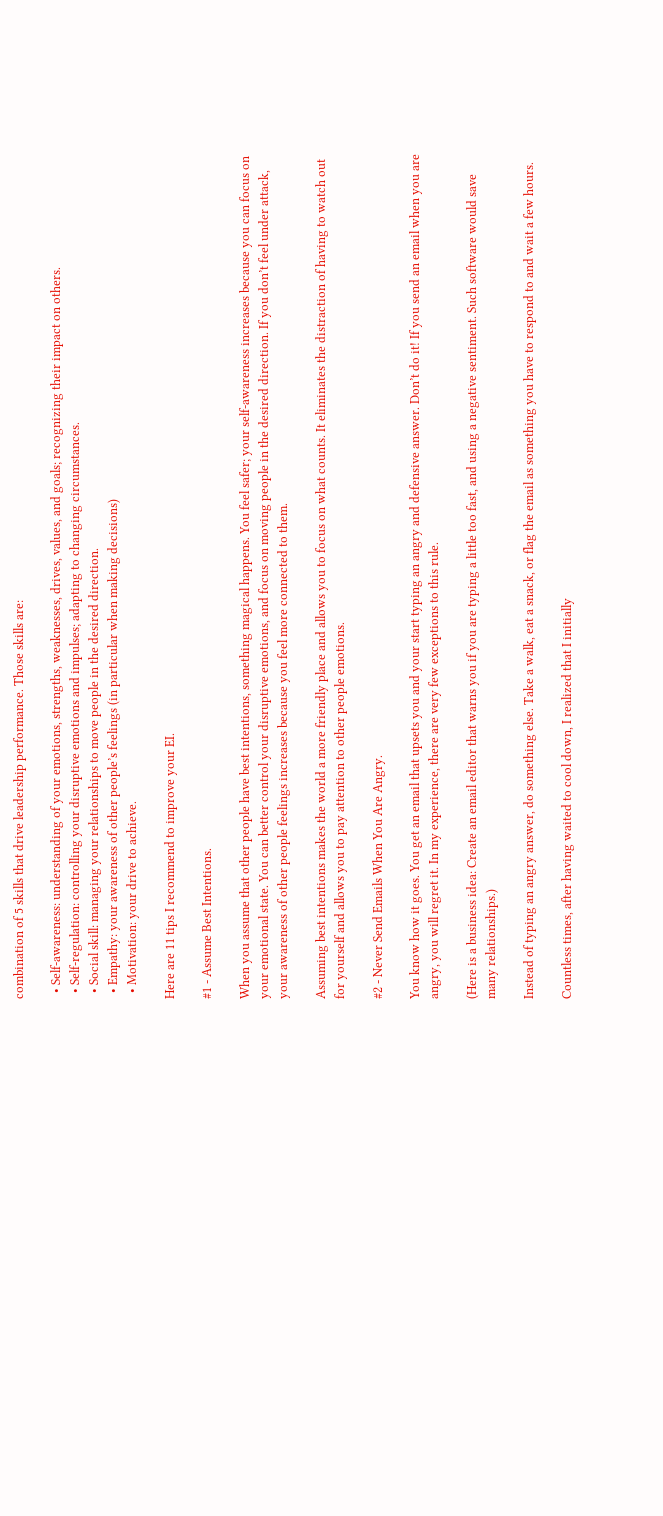combination of 5 skills that drive leadership performance. Those skills are:

  • Self-awareness: understanding of your emotions, strengths, weaknesses, drives, values, and goals; recognizing their impact on others.
  • Self-regulation: controlling your disruptive emotions and impulses; adapting to changing circumstances.
  • Social skill: managing your relationships to move people in the desired direction.
  • Empathy: your awareness of other people’s feelings (in particular when making decisions)
  • Motivation: your drive to achieve.

Here are 11 tips I recommend to improve your EI.

#1 - Assume Best Intentions.

When you assume that other people have best intentions, something magical happens. You feel safer; your self-awareness increases because you can focus on your emotional state. You can better control your disruptive emotions, and focus on moving people in the desired direction. If you don’t feel under attack, your awareness of other people feelings increases because you feel more connected to them.

Assuming best intentions makes the world a more friendly place and allows you to focus on what counts. It eliminates the distraction of having to watch out for yourself and allows you to pay attention to other people emotions.

#2 - Never Send Emails When You Are Angry.

You know how it goes. You get an email that upsets you and your start typing an angry and defensive answer. Don’t do it! If you send an email when you are angry, you will regret it. In my experience, there are very few exceptions to this rule.

(Here is a business idea: Create an email editor that warns you if you are typing a little too fast, and using a negative sentiment. Such software would save many relationships.)

Instead of typing an angry answer, do something else. Take a walk, eat a snack, or flag the email as something you have to respond to and wait a few hours.

Countless times, after having waited to cool down, I realized that I initially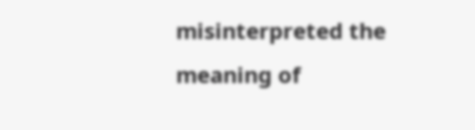misinterpreted the meaning of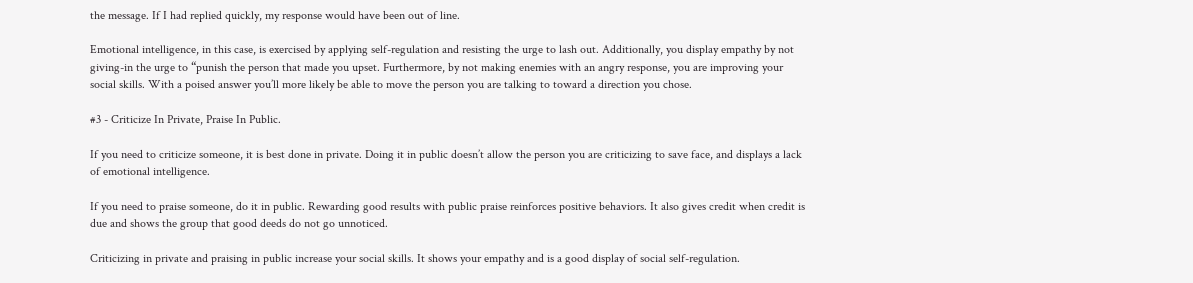the message. If I had replied quickly, my response would have been out of line.

Emotional intelligence, in this case, is exercised by applying self-regulation and resisting the urge to lash out. Additionally, you display empathy by not giving-in the urge to “punish the person that made you upset. Furthermore, by not making enemies with an angry response, you are improving your social skills. With a poised answer you’ll more likely be able to move the person you are talking to toward a direction you chose.

#3 - Criticize In Private, Praise In Public.

If you need to criticize someone, it is best done in private. Doing it in public doesn’t allow the person you are criticizing to save face, and displays a lack of emotional intelligence.

If you need to praise someone, do it in public. Rewarding good results with public praise reinforces positive behaviors. It also gives credit when credit is due and shows the group that good deeds do not go unnoticed.

Criticizing in private and praising in public increase your social skills. It shows your empathy and is a good display of social self-regulation.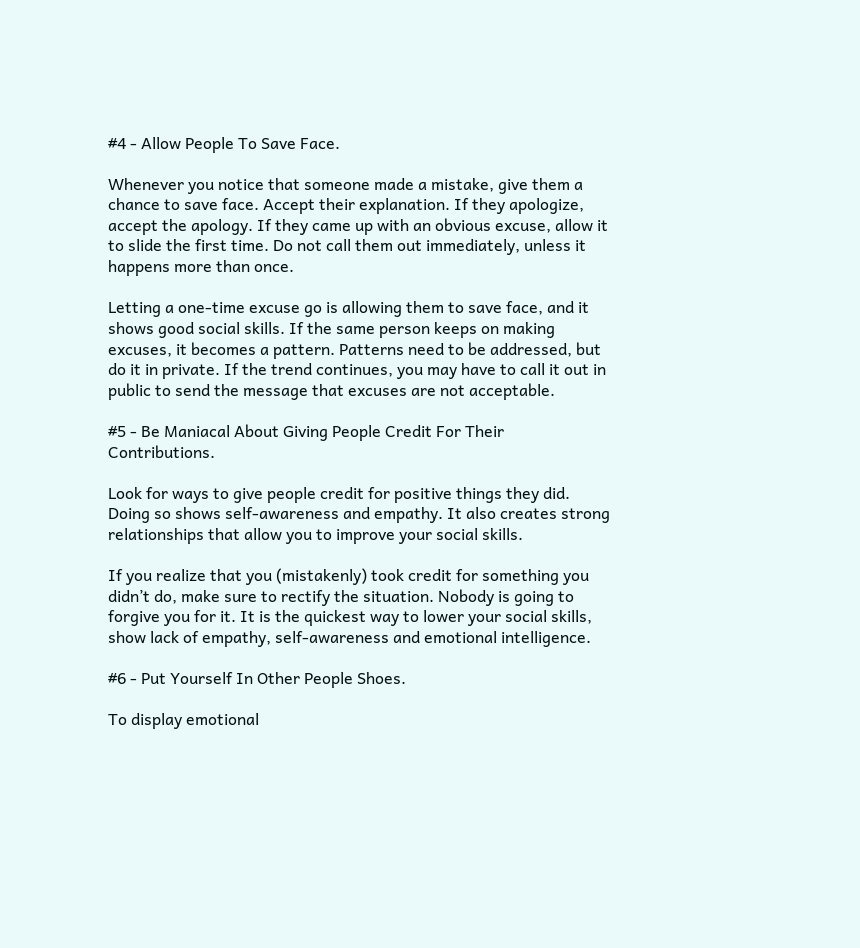#4 - Allow People To Save Face.

Whenever you notice that someone made a mistake, give them a chance to save face. Accept their explanation. If they apologize, accept the apology. If they came up with an obvious excuse, allow it to slide the first time. Do not call them out immediately, unless it happens more than once.

Letting a one-time excuse go is allowing them to save face, and it shows good social skills. If the same person keeps on making excuses, it becomes a pattern. Patterns need to be addressed, but do it in private. If the trend continues, you may have to call it out in public to send the message that excuses are not acceptable.

#5 - Be Maniacal About Giving People Credit For Their Contributions.

Look for ways to give people credit for positive things they did. Doing so shows self-awareness and empathy. It also creates strong relationships that allow you to improve your social skills.

If you realize that you (mistakenly) took credit for something you didn’t do, make sure to rectify the situation. Nobody is going to forgive you for it. It is the quickest way to lower your social skills, show lack of empathy, self-awareness and emotional intelligence.

#6 - Put Yourself In Other People Shoes.

To display emotional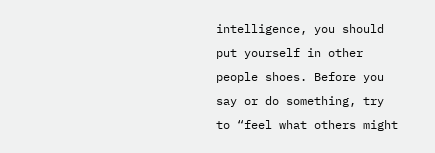intelligence, you should put yourself in other people shoes. Before you say or do something, try to “feel what others might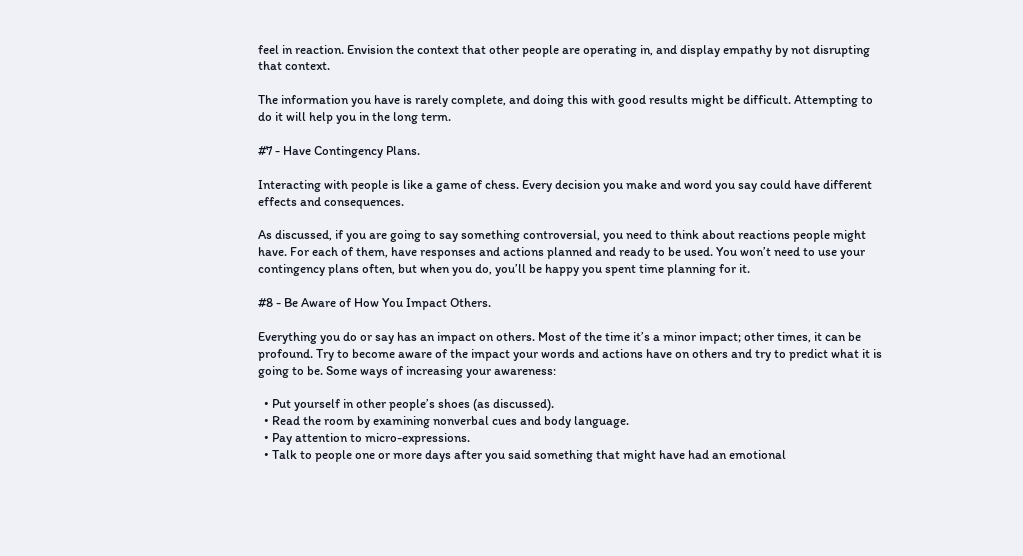feel in reaction. Envision the context that other people are operating in, and display empathy by not disrupting that context.

The information you have is rarely complete, and doing this with good results might be difficult. Attempting to do it will help you in the long term.

#7 - Have Contingency Plans.

Interacting with people is like a game of chess. Every decision you make and word you say could have different effects and consequences.

As discussed, if you are going to say something controversial, you need to think about reactions people might have. For each of them, have responses and actions planned and ready to be used. You won’t need to use your contingency plans often, but when you do, you’ll be happy you spent time planning for it.

#8 - Be Aware of How You Impact Others.

Everything you do or say has an impact on others. Most of the time it’s a minor impact; other times, it can be profound. Try to become aware of the impact your words and actions have on others and try to predict what it is going to be. Some ways of increasing your awareness:

  • Put yourself in other people’s shoes (as discussed).
  • Read the room by examining nonverbal cues and body language.
  • Pay attention to micro-expressions.
  • Talk to people one or more days after you said something that might have had an emotional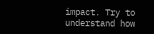impact. Try to understand how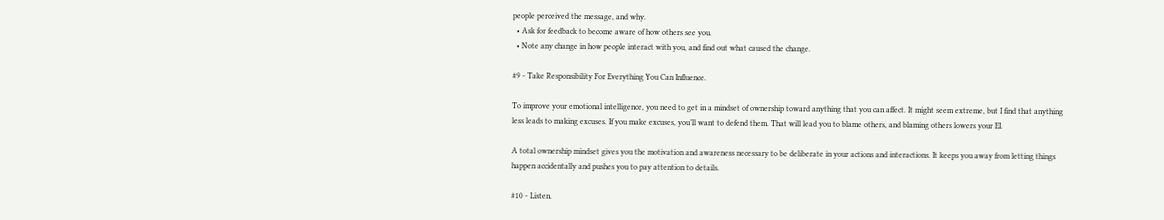people perceived the message, and why.
  • Ask for feedback to become aware of how others see you.
  • Note any change in how people interact with you, and find out what caused the change.

#9 - Take Responsibility For Everything You Can Influence.

To improve your emotional intelligence, you need to get in a mindset of ownership toward anything that you can affect. It might seem extreme, but I find that anything less leads to making excuses. If you make excuses, you’ll want to defend them. That will lead you to blame others, and blaming others lowers your EI.

A total ownership mindset gives you the motivation and awareness necessary to be deliberate in your actions and interactions. It keeps you away from letting things happen accidentally and pushes you to pay attention to details.

#10 - Listen.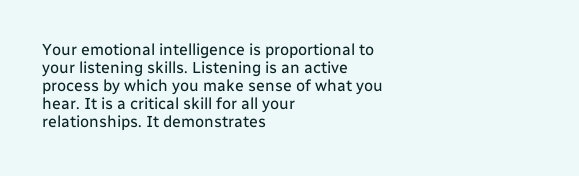Your emotional intelligence is proportional to your listening skills. Listening is an active process by which you make sense of what you hear. It is a critical skill for all your relationships. It demonstrates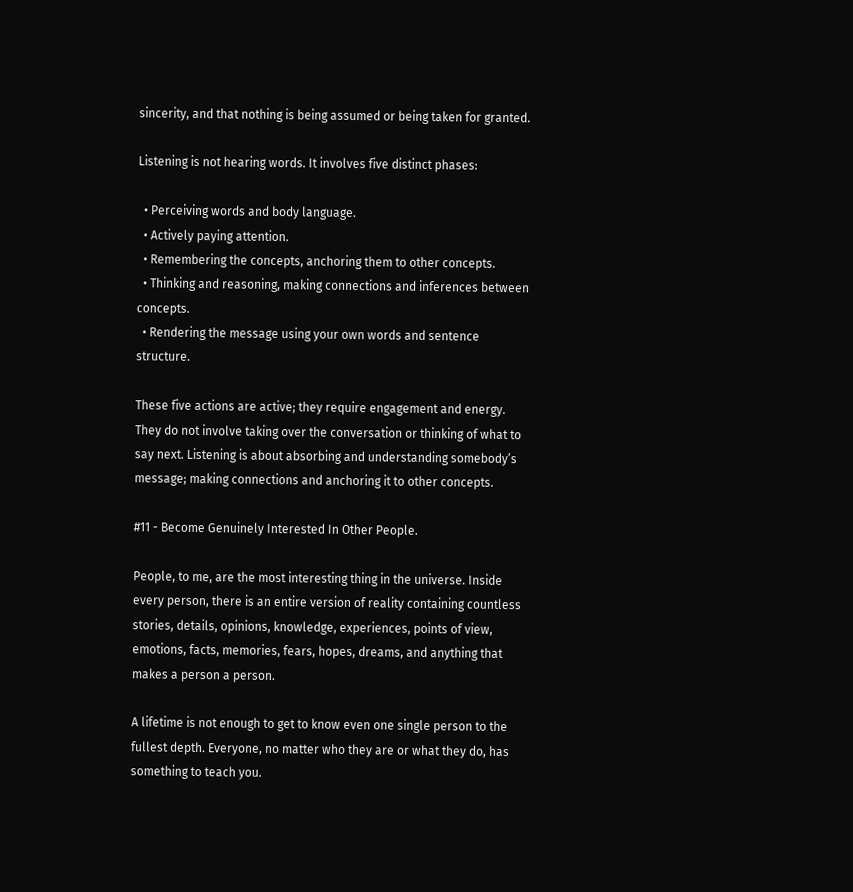sincerity, and that nothing is being assumed or being taken for granted.

Listening is not hearing words. It involves five distinct phases:

  • Perceiving words and body language.
  • Actively paying attention.
  • Remembering the concepts, anchoring them to other concepts.
  • Thinking and reasoning, making connections and inferences between concepts.
  • Rendering the message using your own words and sentence structure.

These five actions are active; they require engagement and energy. They do not involve taking over the conversation or thinking of what to say next. Listening is about absorbing and understanding somebody’s message; making connections and anchoring it to other concepts.

#11 - Become Genuinely Interested In Other People.

People, to me, are the most interesting thing in the universe. Inside every person, there is an entire version of reality containing countless stories, details, opinions, knowledge, experiences, points of view, emotions, facts, memories, fears, hopes, dreams, and anything that makes a person a person.

A lifetime is not enough to get to know even one single person to the fullest depth. Everyone, no matter who they are or what they do, has something to teach you.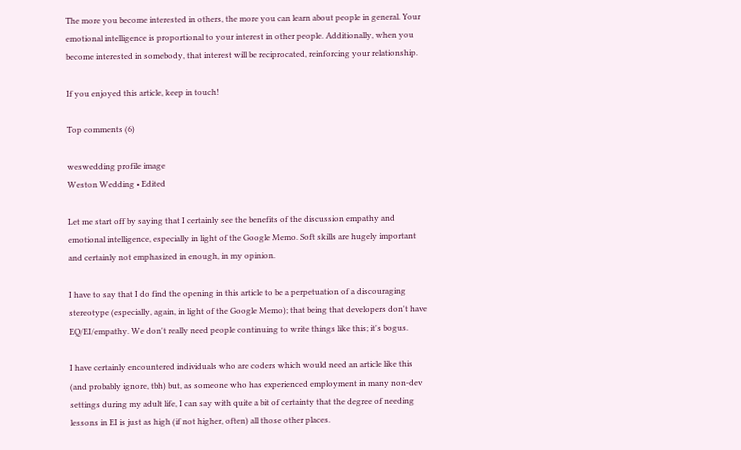The more you become interested in others, the more you can learn about people in general. Your emotional intelligence is proportional to your interest in other people. Additionally, when you become interested in somebody, that interest will be reciprocated, reinforcing your relationship.

If you enjoyed this article, keep in touch!

Top comments (6)

weswedding profile image
Weston Wedding • Edited

Let me start off by saying that I certainly see the benefits of the discussion empathy and emotional intelligence, especially in light of the Google Memo. Soft skills are hugely important and certainly not emphasized in enough, in my opinion.

I have to say that I do find the opening in this article to be a perpetuation of a discouraging stereotype (especially, again, in light of the Google Memo); that being that developers don't have EQ/EI/empathy. We don't really need people continuing to write things like this; it's bogus.

I have certainly encountered individuals who are coders which would need an article like this (and probably ignore, tbh) but, as someone who has experienced employment in many non-dev settings during my adult life, I can say with quite a bit of certainty that the degree of needing lessons in EI is just as high (if not higher, often) all those other places.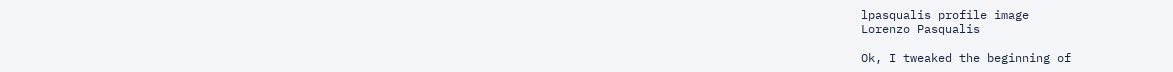lpasqualis profile image
Lorenzo Pasqualis

Ok, I tweaked the beginning of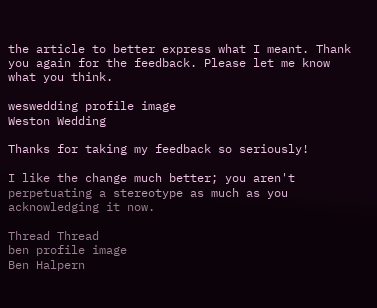the article to better express what I meant. Thank you again for the feedback. Please let me know what you think.

weswedding profile image
Weston Wedding

Thanks for taking my feedback so seriously!

I like the change much better; you aren't perpetuating a stereotype as much as you acknowledging it now.

Thread Thread
ben profile image
Ben Halpern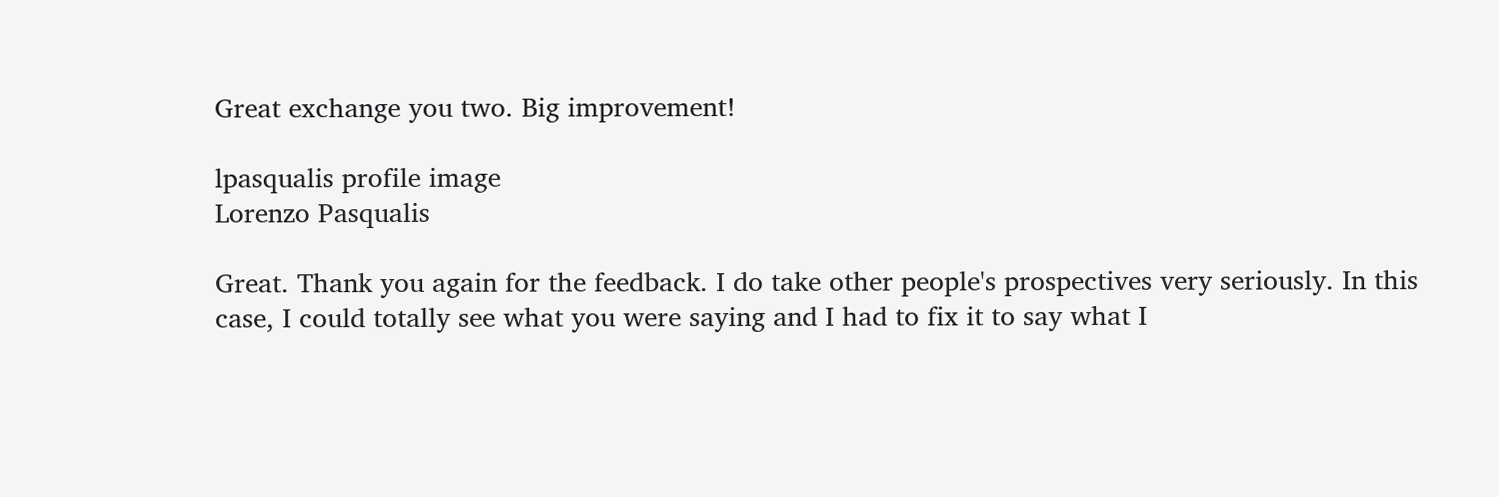Great exchange you two. Big improvement!

lpasqualis profile image
Lorenzo Pasqualis

Great. Thank you again for the feedback. I do take other people's prospectives very seriously. In this case, I could totally see what you were saying and I had to fix it to say what I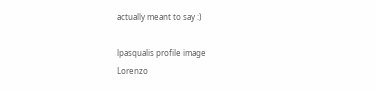actually meant to say :)

lpasqualis profile image
Lorenzo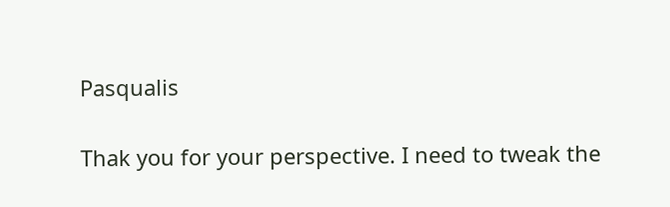Pasqualis

Thak you for your perspective. I need to tweak the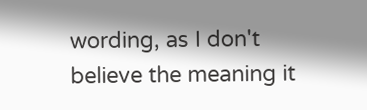wording, as I don't believe the meaning it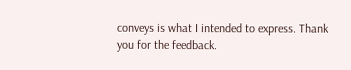conveys is what I intended to express. Thank you for the feedback.